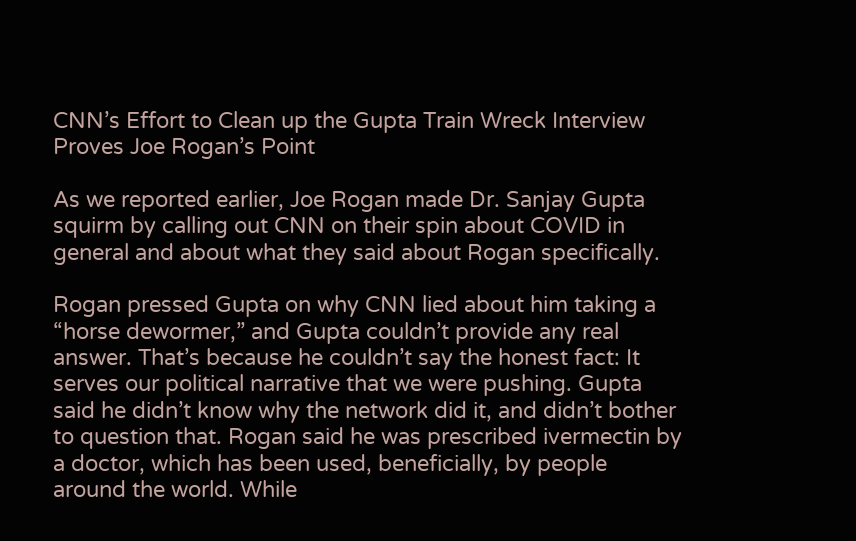CNN’s Effort to Clean up the Gupta Train Wreck Interview Proves Joe Rogan’s Point

As we reported earlier, Joe Rogan made Dr. Sanjay Gupta squirm by calling out CNN on their spin about COVID in general and about what they said about Rogan specifically.

Rogan pressed Gupta on why CNN lied about him taking a “horse dewormer,” and Gupta couldn’t provide any real answer. That’s because he couldn’t say the honest fact: It serves our political narrative that we were pushing. Gupta said he didn’t know why the network did it, and didn’t bother to question that. Rogan said he was prescribed ivermectin by a doctor, which has been used, beneficially, by people around the world. While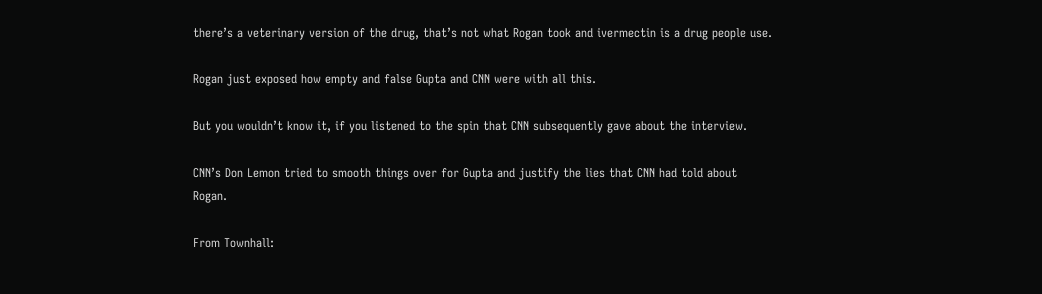there’s a veterinary version of the drug, that’s not what Rogan took and ivermectin is a drug people use.

Rogan just exposed how empty and false Gupta and CNN were with all this.

But you wouldn’t know it, if you listened to the spin that CNN subsequently gave about the interview.

CNN’s Don Lemon tried to smooth things over for Gupta and justify the lies that CNN had told about Rogan.

From Townhall: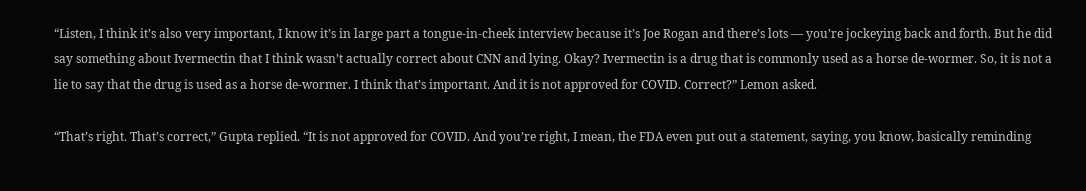“Listen, I think it’s also very important, I know it’s in large part a tongue-in-cheek interview because it’s Joe Rogan and there’s lots — you’re jockeying back and forth. But he did say something about Ivermectin that I think wasn’t actually correct about CNN and lying. Okay? Ivermectin is a drug that is commonly used as a horse de-wormer. So, it is not a lie to say that the drug is used as a horse de-wormer. I think that’s important. And it is not approved for COVID. Correct?” Lemon asked.

“That’s right. That’s correct,” Gupta replied. “It is not approved for COVID. And you’re right, I mean, the FDA even put out a statement, saying, you know, basically reminding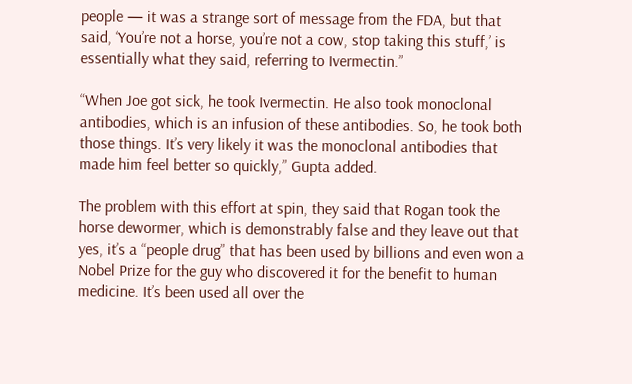people — it was a strange sort of message from the FDA, but that said, ‘You’re not a horse, you’re not a cow, stop taking this stuff,’ is essentially what they said, referring to Ivermectin.”

“When Joe got sick, he took Ivermectin. He also took monoclonal antibodies, which is an infusion of these antibodies. So, he took both those things. It’s very likely it was the monoclonal antibodies that made him feel better so quickly,” Gupta added.

The problem with this effort at spin, they said that Rogan took the horse dewormer, which is demonstrably false and they leave out that yes, it’s a “people drug” that has been used by billions and even won a Nobel Prize for the guy who discovered it for the benefit to human medicine. It’s been used all over the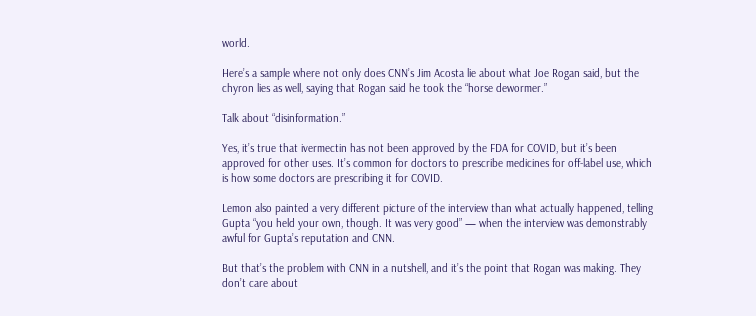world.

Here’s a sample where not only does CNN’s Jim Acosta lie about what Joe Rogan said, but the chyron lies as well, saying that Rogan said he took the “horse dewormer.”

Talk about “disinformation.”

Yes, it’s true that ivermectin has not been approved by the FDA for COVID, but it’s been approved for other uses. It’s common for doctors to prescribe medicines for off-label use, which is how some doctors are prescribing it for COVID.

Lemon also painted a very different picture of the interview than what actually happened, telling Gupta “you held your own, though. It was very good” — when the interview was demonstrably awful for Gupta’s reputation and CNN.

But that’s the problem with CNN in a nutshell, and it’s the point that Rogan was making. They don’t care about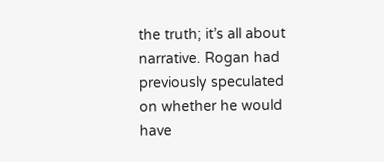the truth; it’s all about narrative. Rogan had previously speculated on whether he would have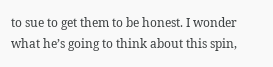to sue to get them to be honest. I wonder what he’s going to think about this spin,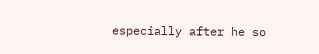especially after he so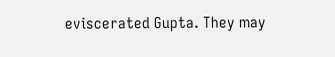eviscerated Gupta. They may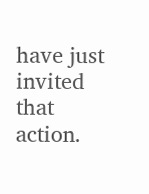have just invited that action.